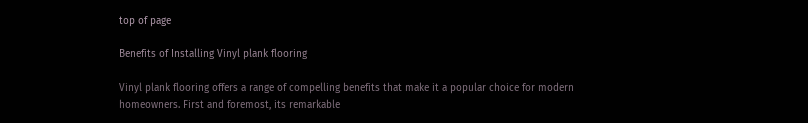top of page

Benefits of Installing Vinyl plank flooring

Vinyl plank flooring offers a range of compelling benefits that make it a popular choice for modern homeowners. First and foremost, its remarkable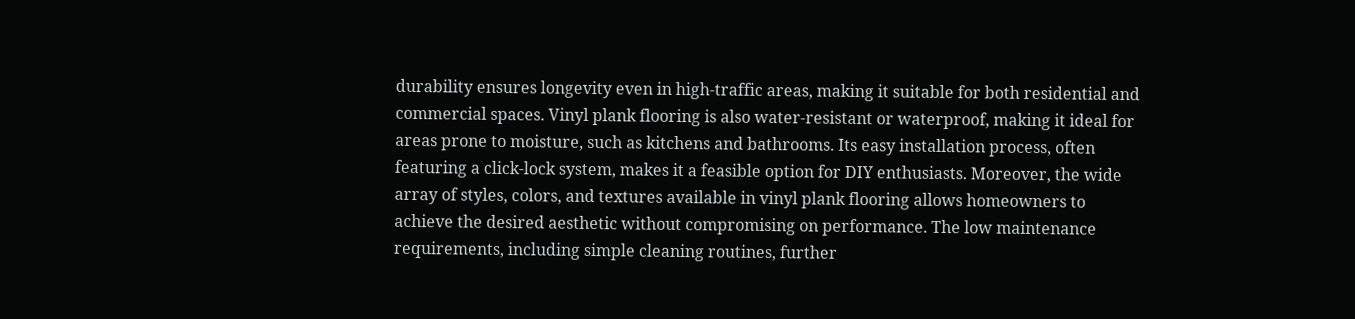durability ensures longevity even in high-traffic areas, making it suitable for both residential and commercial spaces. Vinyl plank flooring is also water-resistant or waterproof, making it ideal for areas prone to moisture, such as kitchens and bathrooms. Its easy installation process, often featuring a click-lock system, makes it a feasible option for DIY enthusiasts. Moreover, the wide array of styles, colors, and textures available in vinyl plank flooring allows homeowners to achieve the desired aesthetic without compromising on performance. The low maintenance requirements, including simple cleaning routines, further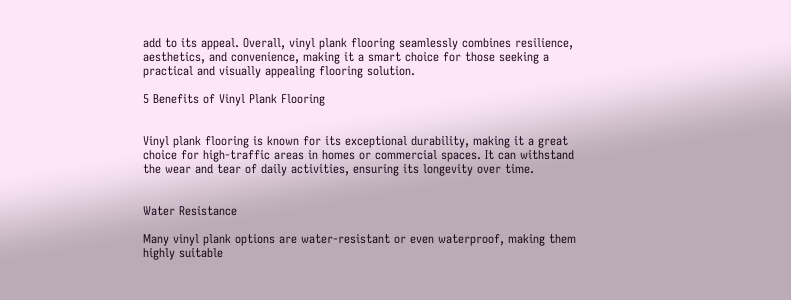add to its appeal. Overall, vinyl plank flooring seamlessly combines resilience, aesthetics, and convenience, making it a smart choice for those seeking a practical and visually appealing flooring solution.

5 Benefits of Vinyl Plank Flooring


Vinyl plank flooring is known for its exceptional durability, making it a great choice for high-traffic areas in homes or commercial spaces. It can withstand the wear and tear of daily activities, ensuring its longevity over time.


Water Resistance

Many vinyl plank options are water-resistant or even waterproof, making them highly suitable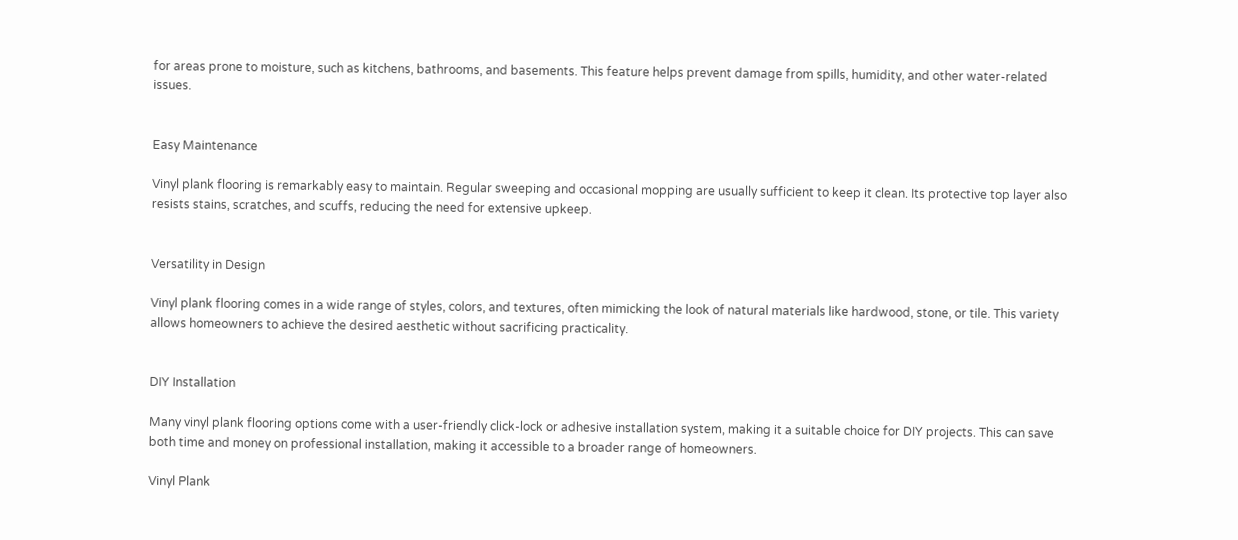for areas prone to moisture, such as kitchens, bathrooms, and basements. This feature helps prevent damage from spills, humidity, and other water-related issues.


Easy Maintenance

Vinyl plank flooring is remarkably easy to maintain. Regular sweeping and occasional mopping are usually sufficient to keep it clean. Its protective top layer also resists stains, scratches, and scuffs, reducing the need for extensive upkeep.


Versatility in Design

Vinyl plank flooring comes in a wide range of styles, colors, and textures, often mimicking the look of natural materials like hardwood, stone, or tile. This variety allows homeowners to achieve the desired aesthetic without sacrificing practicality.


DIY Installation

Many vinyl plank flooring options come with a user-friendly click-lock or adhesive installation system, making it a suitable choice for DIY projects. This can save both time and money on professional installation, making it accessible to a broader range of homeowners.

Vinyl Plank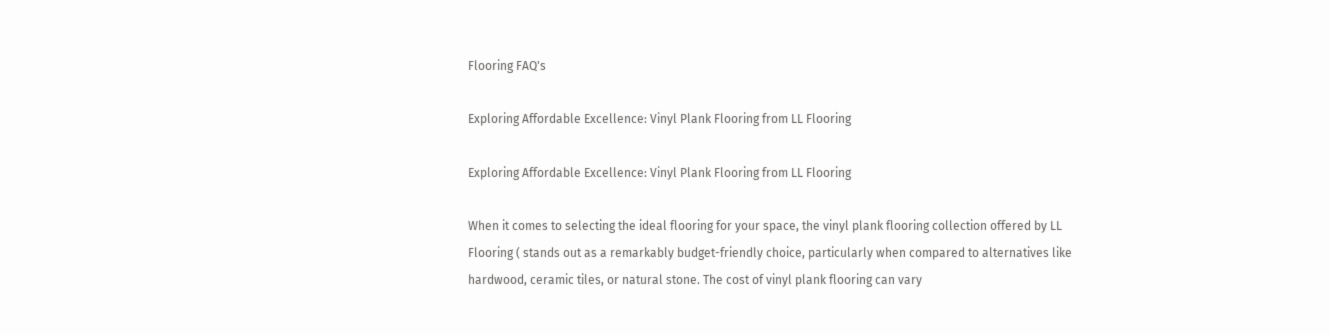Flooring FAQ's

Exploring Affordable Excellence: Vinyl Plank Flooring from LL Flooring

Exploring Affordable Excellence: Vinyl Plank Flooring from LL Flooring

When it comes to selecting the ideal flooring for your space, the vinyl plank flooring collection offered by LL Flooring ( stands out as a remarkably budget-friendly choice, particularly when compared to alternatives like hardwood, ceramic tiles, or natural stone. The cost of vinyl plank flooring can vary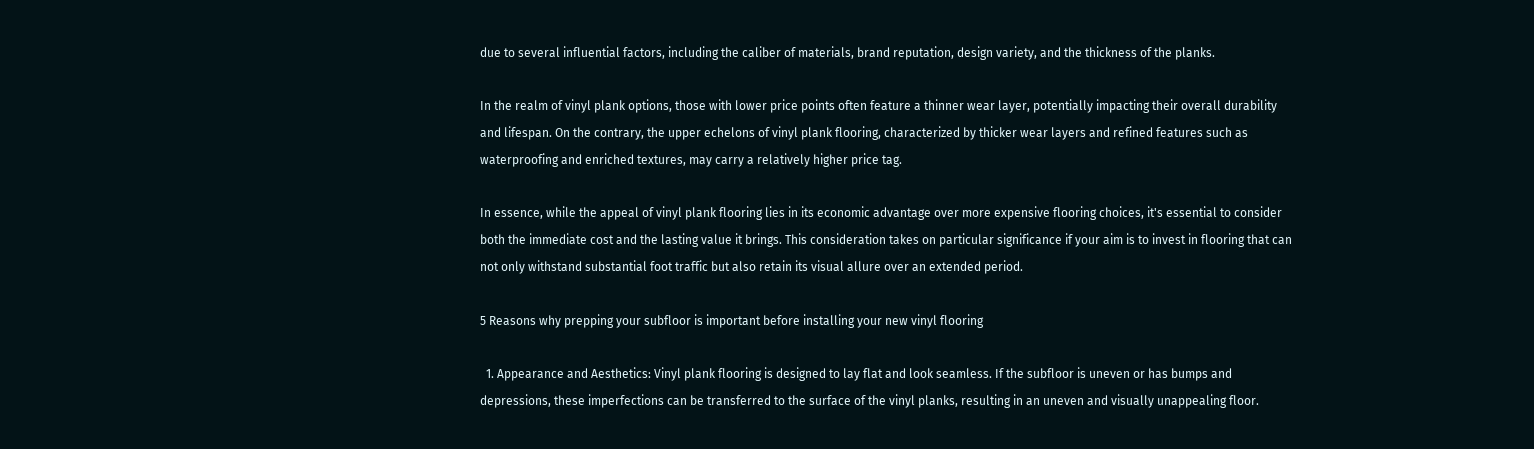due to several influential factors, including the caliber of materials, brand reputation, design variety, and the thickness of the planks.

In the realm of vinyl plank options, those with lower price points often feature a thinner wear layer, potentially impacting their overall durability and lifespan. On the contrary, the upper echelons of vinyl plank flooring, characterized by thicker wear layers and refined features such as waterproofing and enriched textures, may carry a relatively higher price tag.

In essence, while the appeal of vinyl plank flooring lies in its economic advantage over more expensive flooring choices, it's essential to consider both the immediate cost and the lasting value it brings. This consideration takes on particular significance if your aim is to invest in flooring that can not only withstand substantial foot traffic but also retain its visual allure over an extended period.

5 Reasons why prepping your subfloor is important before installing your new vinyl flooring

  1. Appearance and Aesthetics: Vinyl plank flooring is designed to lay flat and look seamless. If the subfloor is uneven or has bumps and depressions, these imperfections can be transferred to the surface of the vinyl planks, resulting in an uneven and visually unappealing floor.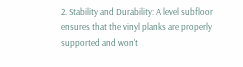2. Stability and Durability: A level subfloor ensures that the vinyl planks are properly supported and won't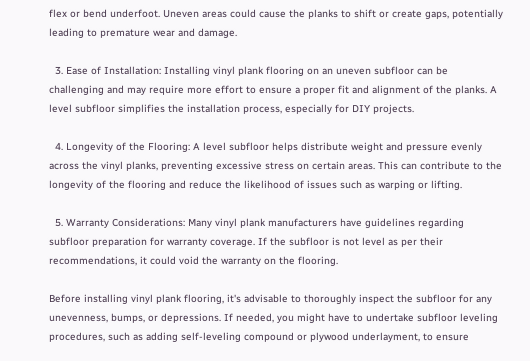flex or bend underfoot. Uneven areas could cause the planks to shift or create gaps, potentially leading to premature wear and damage.

  3. Ease of Installation: Installing vinyl plank flooring on an uneven subfloor can be challenging and may require more effort to ensure a proper fit and alignment of the planks. A level subfloor simplifies the installation process, especially for DIY projects.

  4. Longevity of the Flooring: A level subfloor helps distribute weight and pressure evenly across the vinyl planks, preventing excessive stress on certain areas. This can contribute to the longevity of the flooring and reduce the likelihood of issues such as warping or lifting.

  5. Warranty Considerations: Many vinyl plank manufacturers have guidelines regarding subfloor preparation for warranty coverage. If the subfloor is not level as per their recommendations, it could void the warranty on the flooring.

Before installing vinyl plank flooring, it's advisable to thoroughly inspect the subfloor for any unevenness, bumps, or depressions. If needed, you might have to undertake subfloor leveling procedures, such as adding self-leveling compound or plywood underlayment, to ensure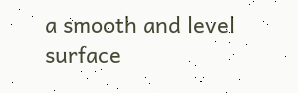a smooth and level surface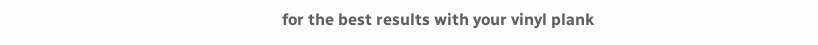for the best results with your vinyl plank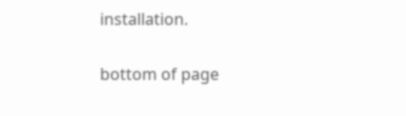installation.

bottom of page